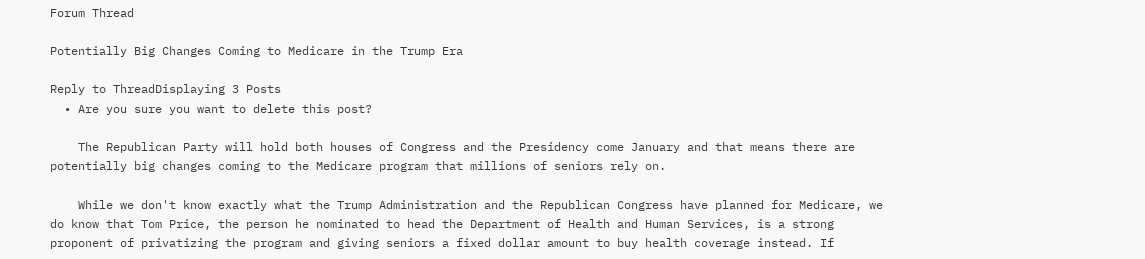Forum Thread

Potentially Big Changes Coming to Medicare in the Trump Era

Reply to ThreadDisplaying 3 Posts
  • Are you sure you want to delete this post?

    The Republican Party will hold both houses of Congress and the Presidency come January and that means there are potentially big changes coming to the Medicare program that millions of seniors rely on.

    While we don't know exactly what the Trump Administration and the Republican Congress have planned for Medicare, we do know that Tom Price, the person he nominated to head the Department of Health and Human Services, is a strong proponent of privatizing the program and giving seniors a fixed dollar amount to buy health coverage instead. If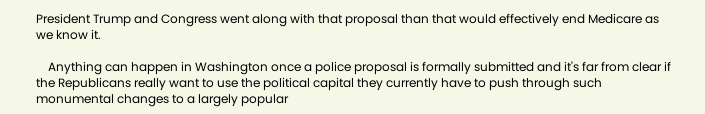President Trump and Congress went along with that proposal than that would effectively end Medicare as we know it.

    Anything can happen in Washington once a police proposal is formally submitted and it's far from clear if the Republicans really want to use the political capital they currently have to push through such monumental changes to a largely popular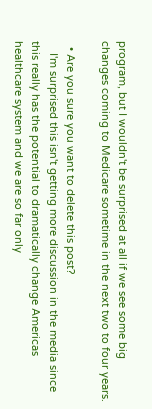program, but I wouldn't be surprised at all if we see some big changes coming to Medicare sometime in the next two to four years.

  • Are you sure you want to delete this post?
    I'm surprised this isn't getting more discussion in the media since this really has the potential to dramatically change Americas healthcare system and we are so far only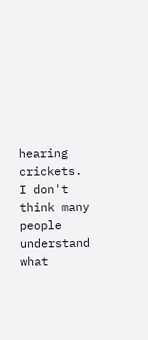hearing crickets. I don't think many people understand what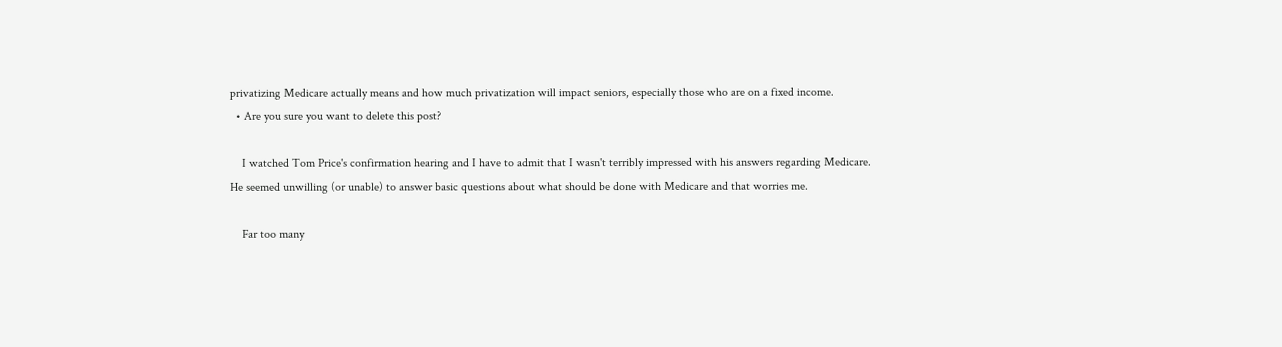privatizing Medicare actually means and how much privatization will impact seniors, especially those who are on a fixed income.
  • Are you sure you want to delete this post?

    I watched Tom Price's confirmation hearing and I have to admit that I wasn't terribly impressed with his answers regarding Medicare. He seemed unwilling (or unable) to answer basic questions about what should be done with Medicare and that worries me.

    Far too many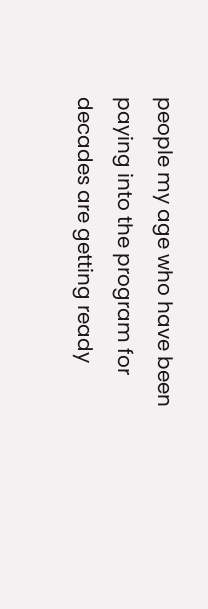people my age who have been paying into the program for decades are getting ready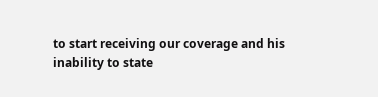to start receiving our coverage and his inability to state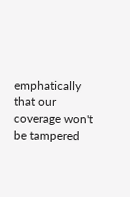emphatically that our coverage won't be tampered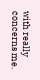with really concerns me.